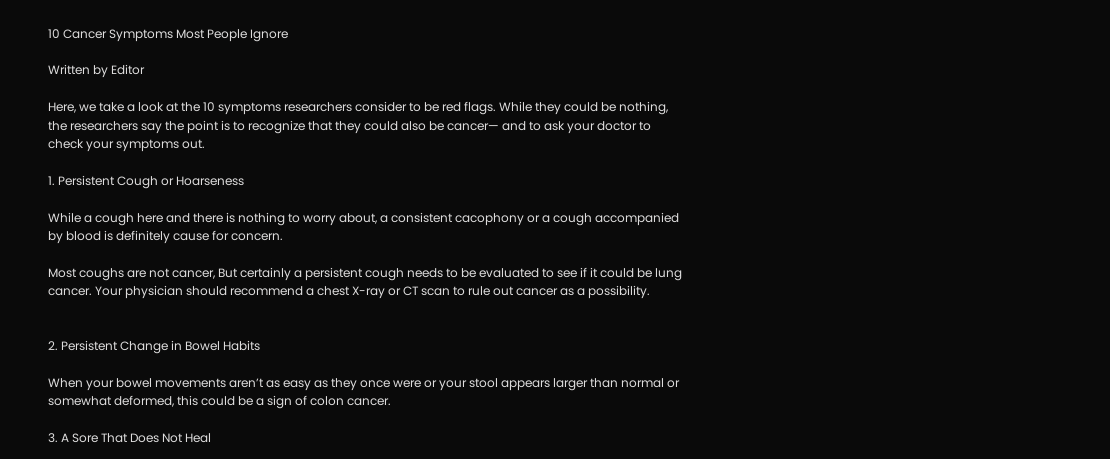10 Cancer Symptoms Most People Ignore

Written by Editor

Here, we take a look at the 10 symptoms researchers consider to be red flags. While they could be nothing, the researchers say the point is to recognize that they could also be cancer— and to ask your doctor to check your symptoms out.

1. Persistent Cough or Hoarseness

While a cough here and there is nothing to worry about, a consistent cacophony or a cough accompanied by blood is definitely cause for concern.

Most coughs are not cancer, But certainly a persistent cough needs to be evaluated to see if it could be lung cancer. Your physician should recommend a chest X-ray or CT scan to rule out cancer as a possibility.


2. Persistent Change in Bowel Habits

When your bowel movements aren’t as easy as they once were or your stool appears larger than normal or somewhat deformed, this could be a sign of colon cancer.

3. A Sore That Does Not Heal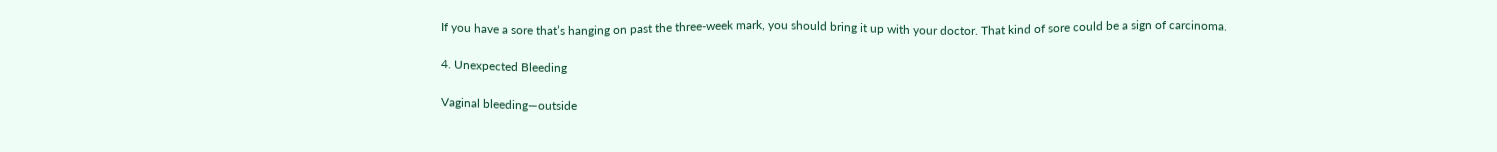If you have a sore that’s hanging on past the three-week mark, you should bring it up with your doctor. That kind of sore could be a sign of carcinoma.

4. Unexpected Bleeding

Vaginal bleeding—outside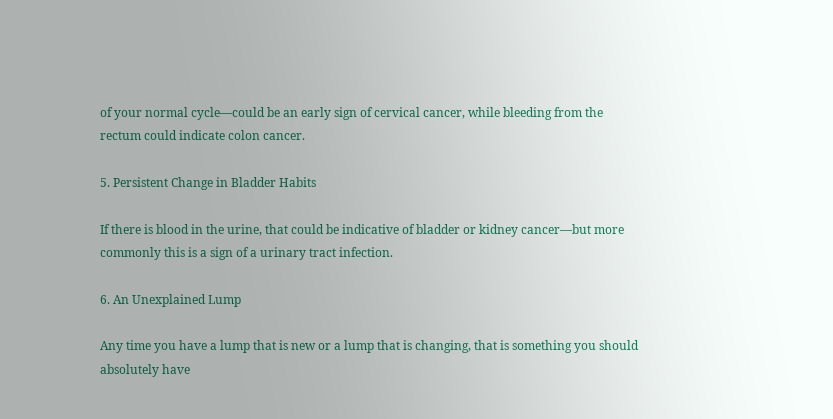of your normal cycle—could be an early sign of cervical cancer, while bleeding from the rectum could indicate colon cancer.

5. Persistent Change in Bladder Habits

If there is blood in the urine, that could be indicative of bladder or kidney cancer—but more commonly this is a sign of a urinary tract infection.

6. An Unexplained Lump

Any time you have a lump that is new or a lump that is changing, that is something you should absolutely have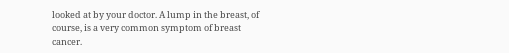looked at by your doctor. A lump in the breast, of course, is a very common symptom of breast cancer.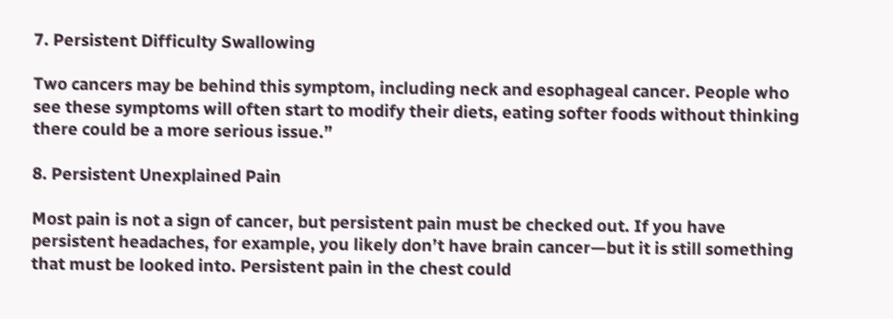7. Persistent Difficulty Swallowing

Two cancers may be behind this symptom, including neck and esophageal cancer. People who see these symptoms will often start to modify their diets, eating softer foods without thinking there could be a more serious issue.”

8. Persistent Unexplained Pain

Most pain is not a sign of cancer, but persistent pain must be checked out. If you have persistent headaches, for example, you likely don’t have brain cancer—but it is still something that must be looked into. Persistent pain in the chest could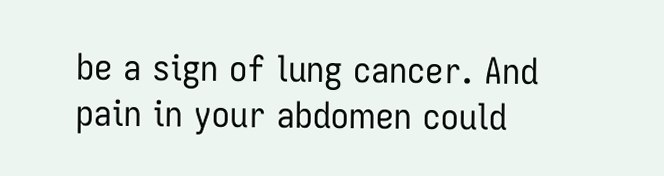be a sign of lung cancer. And pain in your abdomen could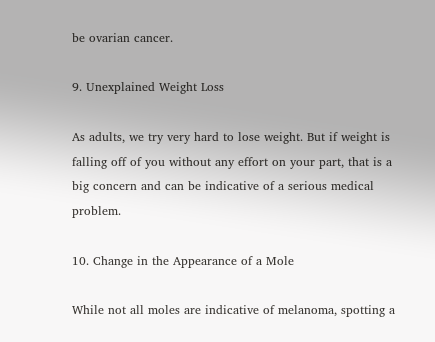be ovarian cancer.

9. Unexplained Weight Loss

As adults, we try very hard to lose weight. But if weight is falling off of you without any effort on your part, that is a big concern and can be indicative of a serious medical problem.

10. Change in the Appearance of a Mole

While not all moles are indicative of melanoma, spotting a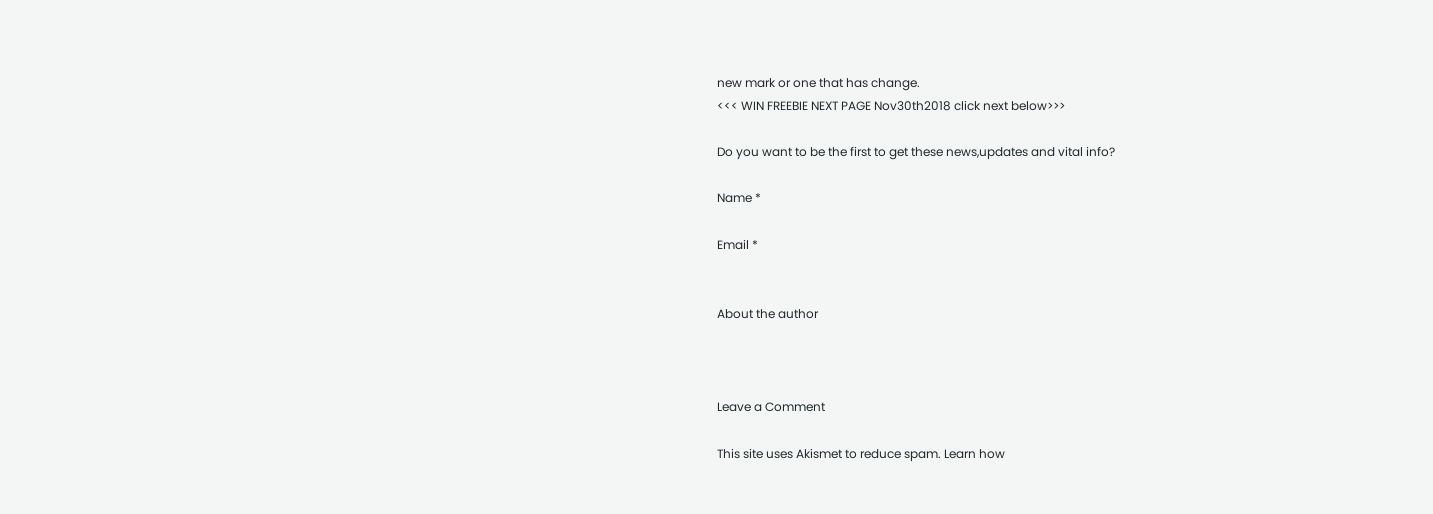new mark or one that has change.
<<< WIN FREEBIE NEXT PAGE Nov30th2018 click next below>>>

Do you want to be the first to get these news,updates and vital info?

Name *

Email *


About the author



Leave a Comment

This site uses Akismet to reduce spam. Learn how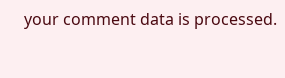your comment data is processed.